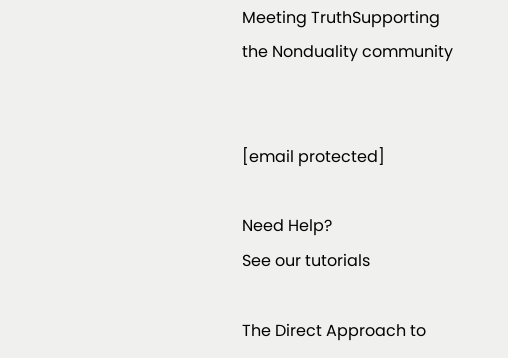Meeting TruthSupporting the Nonduality community


[email protected]

Need Help?
See our tutorials

The Direct Approach to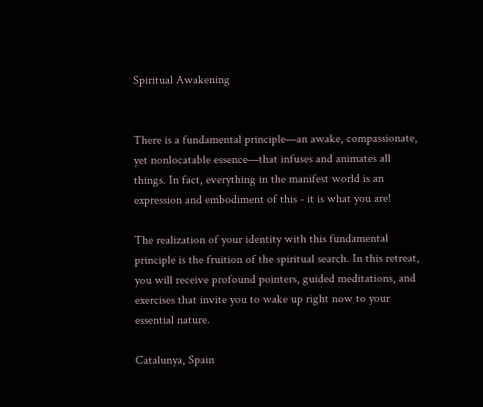Spiritual Awakening


There is a fundamental principle—an awake, compassionate, yet nonlocatable essence—that infuses and animates all things. In fact, everything in the manifest world is an expression and embodiment of this - it is what you are!

The realization of your identity with this fundamental principle is the fruition of the spiritual search. In this retreat, you will receive profound pointers, guided meditations, and exercises that invite you to wake up right now to your essential nature.

Catalunya, Spain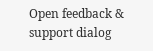Open feedback & support dialog